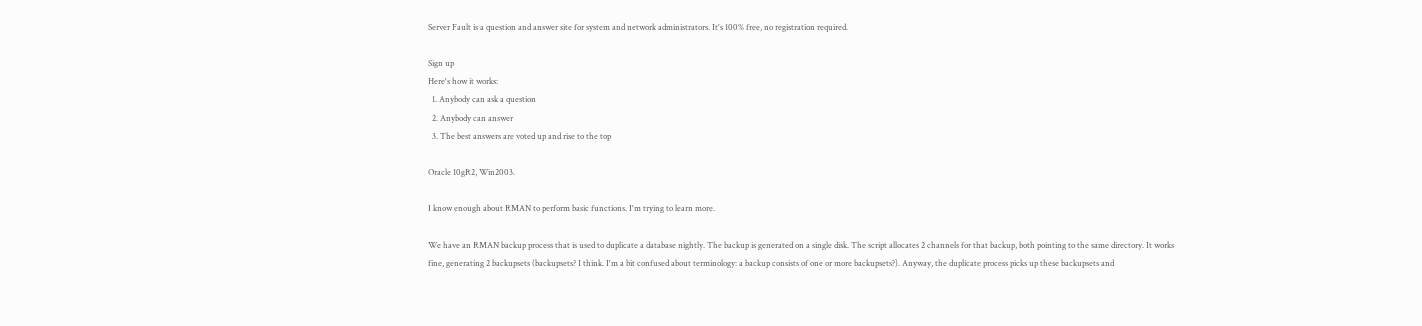Server Fault is a question and answer site for system and network administrators. It's 100% free, no registration required.

Sign up
Here's how it works:
  1. Anybody can ask a question
  2. Anybody can answer
  3. The best answers are voted up and rise to the top

Oracle 10gR2, Win2003.

I know enough about RMAN to perform basic functions. I'm trying to learn more.

We have an RMAN backup process that is used to duplicate a database nightly. The backup is generated on a single disk. The script allocates 2 channels for that backup, both pointing to the same directory. It works fine, generating 2 backupsets (backupsets? I think. I'm a bit confused about terminology: a backup consists of one or more backupsets?). Anyway, the duplicate process picks up these backupsets and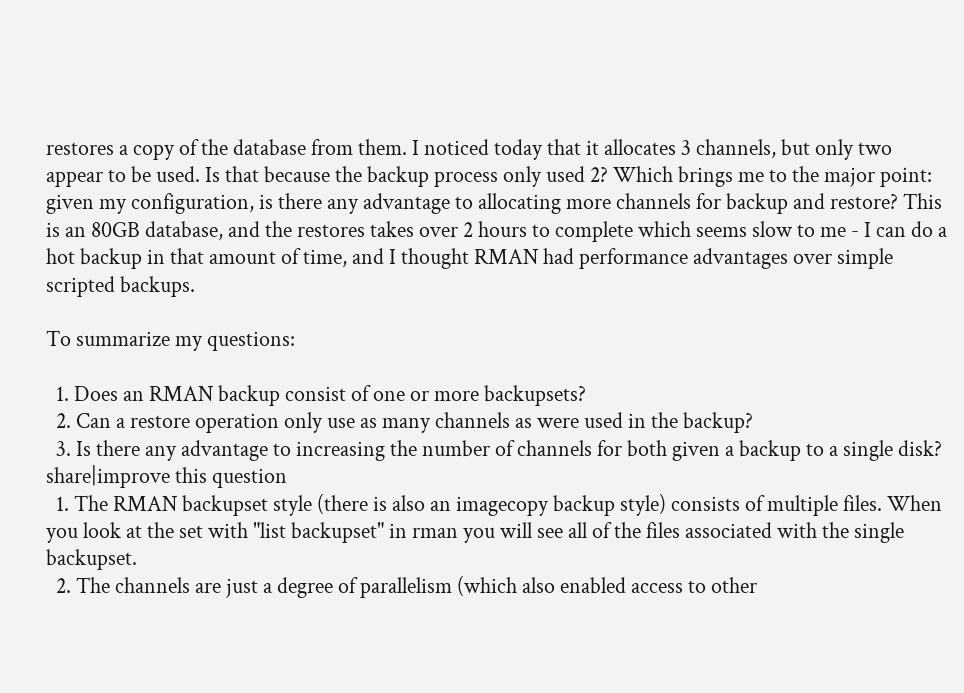restores a copy of the database from them. I noticed today that it allocates 3 channels, but only two appear to be used. Is that because the backup process only used 2? Which brings me to the major point: given my configuration, is there any advantage to allocating more channels for backup and restore? This is an 80GB database, and the restores takes over 2 hours to complete which seems slow to me - I can do a hot backup in that amount of time, and I thought RMAN had performance advantages over simple scripted backups.

To summarize my questions:

  1. Does an RMAN backup consist of one or more backupsets?
  2. Can a restore operation only use as many channels as were used in the backup?
  3. Is there any advantage to increasing the number of channels for both given a backup to a single disk?
share|improve this question
  1. The RMAN backupset style (there is also an imagecopy backup style) consists of multiple files. When you look at the set with "list backupset" in rman you will see all of the files associated with the single backupset.
  2. The channels are just a degree of parallelism (which also enabled access to other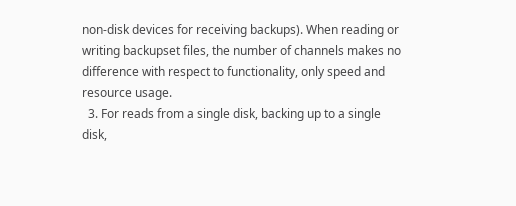non-disk devices for receiving backups). When reading or writing backupset files, the number of channels makes no difference with respect to functionality, only speed and resource usage.
  3. For reads from a single disk, backing up to a single disk,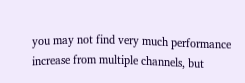you may not find very much performance increase from multiple channels, but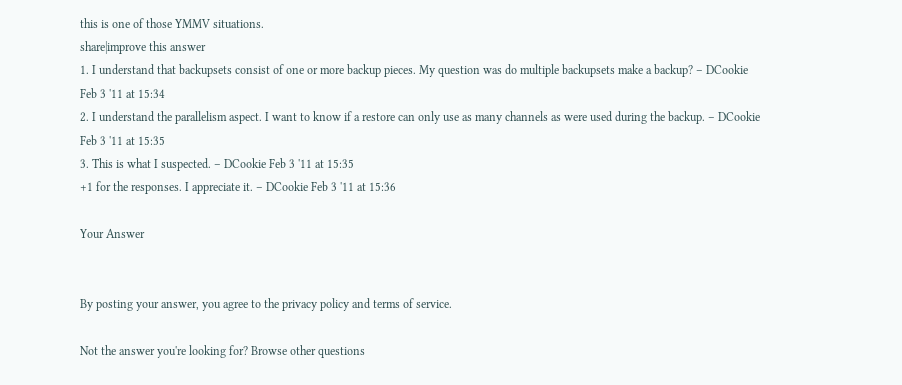this is one of those YMMV situations.
share|improve this answer
1. I understand that backupsets consist of one or more backup pieces. My question was do multiple backupsets make a backup? – DCookie Feb 3 '11 at 15:34
2. I understand the parallelism aspect. I want to know if a restore can only use as many channels as were used during the backup. – DCookie Feb 3 '11 at 15:35
3. This is what I suspected. – DCookie Feb 3 '11 at 15:35
+1 for the responses. I appreciate it. – DCookie Feb 3 '11 at 15:36

Your Answer


By posting your answer, you agree to the privacy policy and terms of service.

Not the answer you're looking for? Browse other questions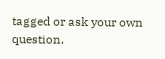tagged or ask your own question.